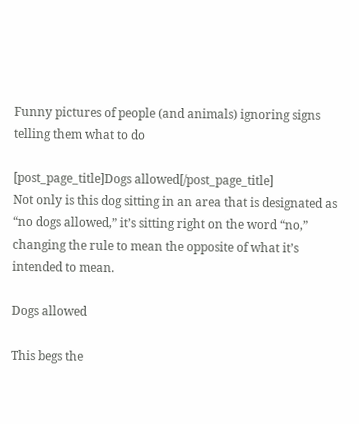Funny pictures of people (and animals) ignoring signs telling them what to do

[post_page_title]Dogs allowed[/post_page_title]
Not only is this dog sitting in an area that is designated as “no dogs allowed,” it’s sitting right on the word “no,” changing the rule to mean the opposite of what it’s intended to mean.

Dogs allowed

This begs the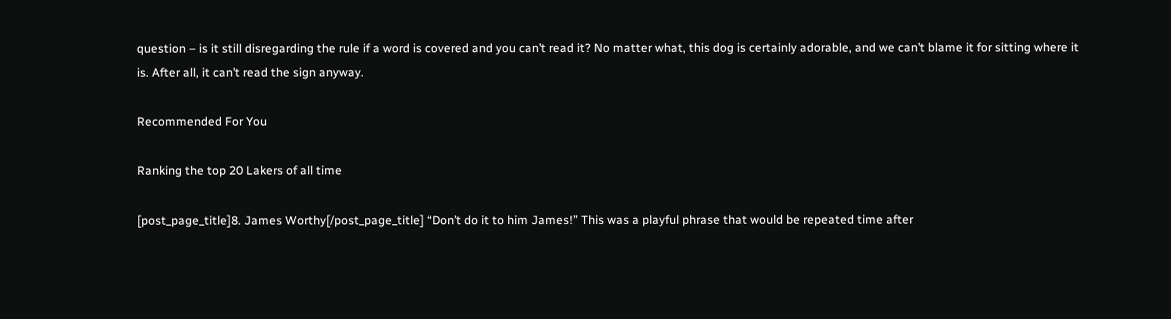question – is it still disregarding the rule if a word is covered and you can’t read it? No matter what, this dog is certainly adorable, and we can’t blame it for sitting where it is. After all, it can’t read the sign anyway.

Recommended For You

Ranking the top 20 Lakers of all time

[post_page_title]8. James Worthy[/post_page_title] “Don’t do it to him James!” This was a playful phrase that would be repeated time after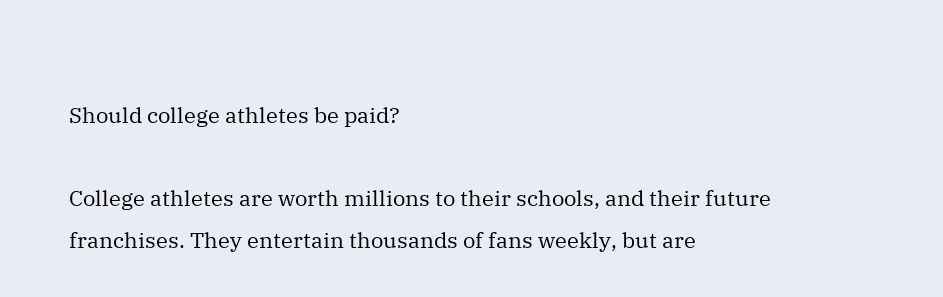Should college athletes be paid?

College athletes are worth millions to their schools, and their future franchises. They entertain thousands of fans weekly, but are